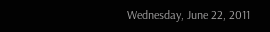Wednesday, June 22, 2011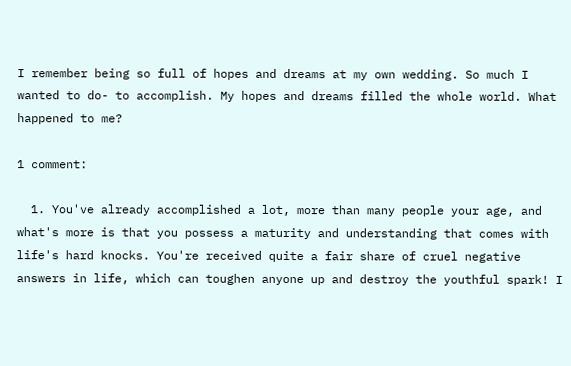I remember being so full of hopes and dreams at my own wedding. So much I wanted to do- to accomplish. My hopes and dreams filled the whole world. What happened to me?

1 comment:

  1. You've already accomplished a lot, more than many people your age, and what's more is that you possess a maturity and understanding that comes with life's hard knocks. You're received quite a fair share of cruel negative answers in life, which can toughen anyone up and destroy the youthful spark! I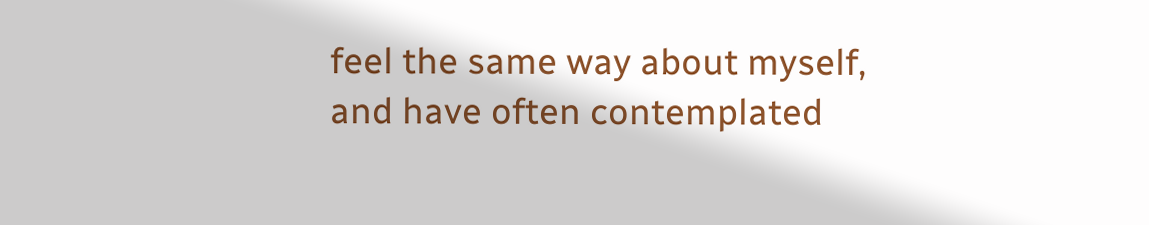feel the same way about myself, and have often contemplated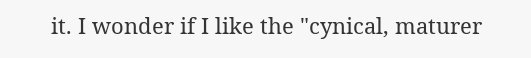it. I wonder if I like the "cynical, maturer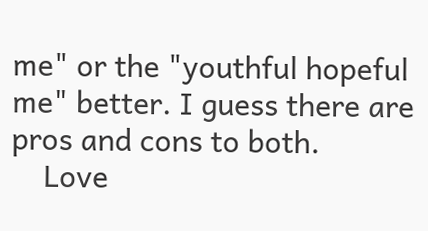me" or the "youthful hopeful me" better. I guess there are pros and cons to both.
    Love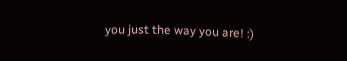you just the way you are! :)